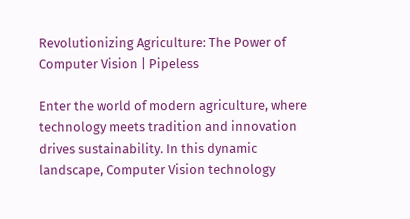Revolutionizing Agriculture: The Power of Computer Vision | Pipeless

Enter the world of modern agriculture, where technology meets tradition and innovation drives sustainability. In this dynamic landscape, Computer Vision technology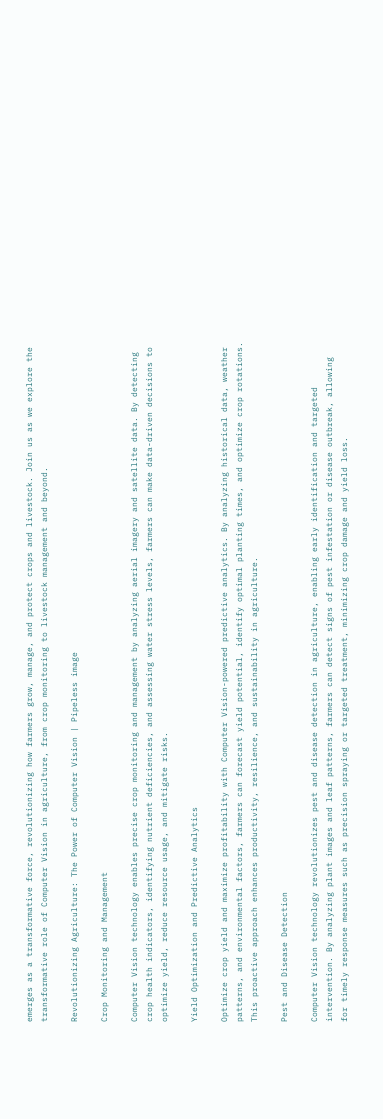emerges as a transformative force, revolutionizing how farmers grow, manage, and protect crops and livestock. Join us as we explore the transformative role of Computer Vision in agriculture, from crop monitoring to livestock management and beyond.

Revolutionizing Agriculture: The Power of Computer Vision | Pipeless image

Crop Monitoring and Management

Computer Vision technology enables precise crop monitoring and management by analyzing aerial imagery and satellite data. By detecting crop health indicators, identifying nutrient deficiencies, and assessing water stress levels, farmers can make data-driven decisions to optimize yield, reduce resource usage, and mitigate risks.

Yield Optimization and Predictive Analytics

Optimize crop yield and maximize profitability with Computer Vision-powered predictive analytics. By analyzing historical data, weather patterns, and environmental factors, farmers can forecast yield potential, identify optimal planting times, and optimize crop rotations. This proactive approach enhances productivity, resilience, and sustainability in agriculture.

Pest and Disease Detection

Computer Vision technology revolutionizes pest and disease detection in agriculture, enabling early identification and targeted intervention. By analyzing plant images and leaf patterns, farmers can detect signs of pest infestation or disease outbreak, allowing for timely response measures such as precision spraying or targeted treatment, minimizing crop damage and yield loss.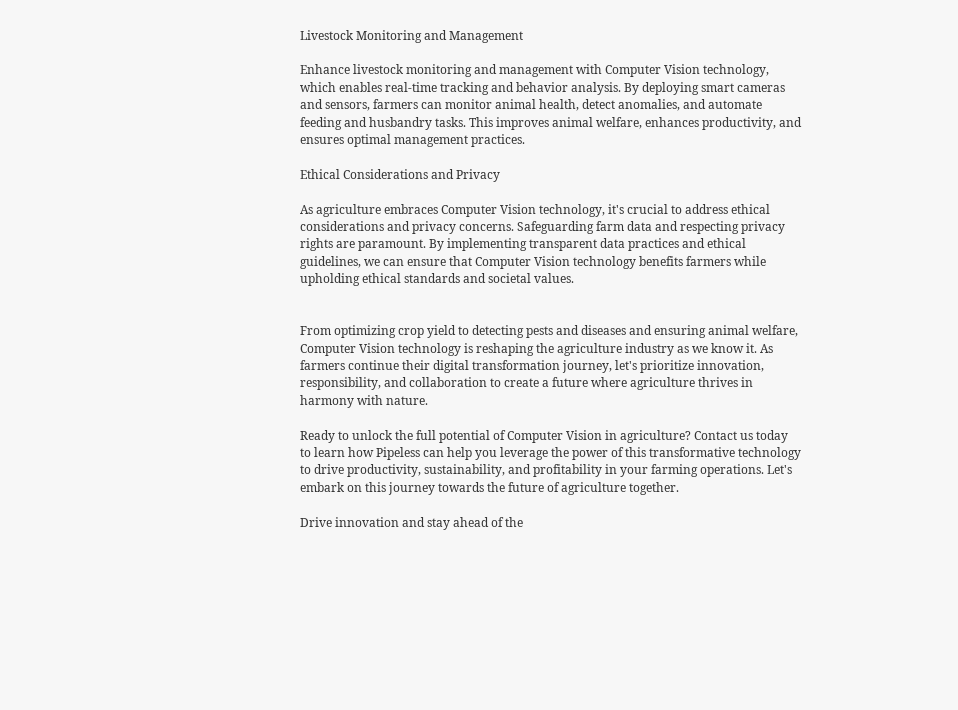Livestock Monitoring and Management

Enhance livestock monitoring and management with Computer Vision technology, which enables real-time tracking and behavior analysis. By deploying smart cameras and sensors, farmers can monitor animal health, detect anomalies, and automate feeding and husbandry tasks. This improves animal welfare, enhances productivity, and ensures optimal management practices.

Ethical Considerations and Privacy

As agriculture embraces Computer Vision technology, it's crucial to address ethical considerations and privacy concerns. Safeguarding farm data and respecting privacy rights are paramount. By implementing transparent data practices and ethical guidelines, we can ensure that Computer Vision technology benefits farmers while upholding ethical standards and societal values.


From optimizing crop yield to detecting pests and diseases and ensuring animal welfare, Computer Vision technology is reshaping the agriculture industry as we know it. As farmers continue their digital transformation journey, let's prioritize innovation, responsibility, and collaboration to create a future where agriculture thrives in harmony with nature.

Ready to unlock the full potential of Computer Vision in agriculture? Contact us today to learn how Pipeless can help you leverage the power of this transformative technology to drive productivity, sustainability, and profitability in your farming operations. Let's embark on this journey towards the future of agriculture together.

Drive innovation and stay ahead of the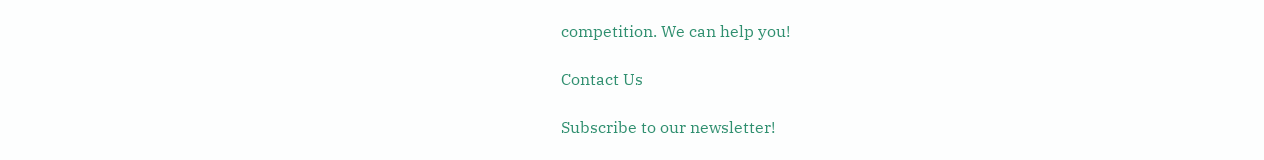competition. We can help you!

Contact Us

Subscribe to our newsletter!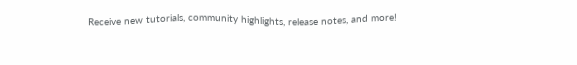Receive new tutorials, community highlights, release notes, and more!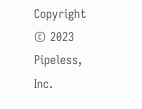Copyright © 2023 Pipeless, Inc.